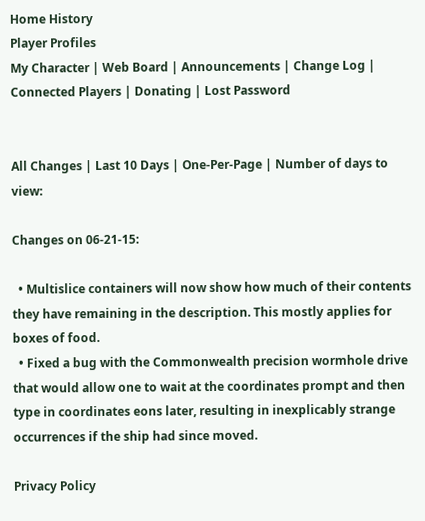Home History
Player Profiles
My Character | Web Board | Announcements | Change Log | Connected Players | Donating | Lost Password


All Changes | Last 10 Days | One-Per-Page | Number of days to view:

Changes on 06-21-15:

  • Multislice containers will now show how much of their contents they have remaining in the description. This mostly applies for boxes of food.
  • Fixed a bug with the Commonwealth precision wormhole drive that would allow one to wait at the coordinates prompt and then type in coordinates eons later, resulting in inexplicably strange occurrences if the ship had since moved.

Privacy Policy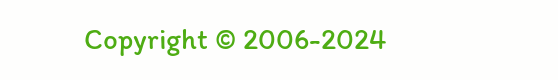Copyright © 2006-2024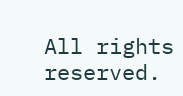All rights reserved.